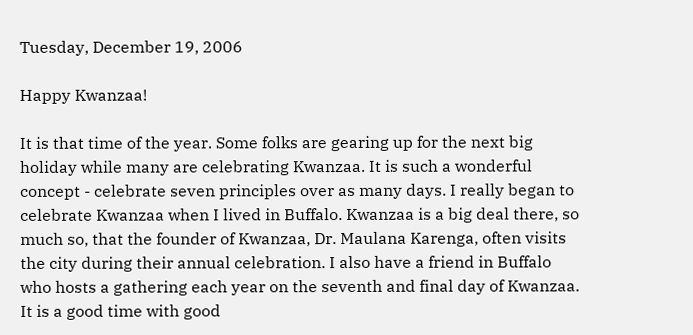Tuesday, December 19, 2006

Happy Kwanzaa!

It is that time of the year. Some folks are gearing up for the next big holiday while many are celebrating Kwanzaa. It is such a wonderful concept - celebrate seven principles over as many days. I really began to celebrate Kwanzaa when I lived in Buffalo. Kwanzaa is a big deal there, so much so, that the founder of Kwanzaa, Dr. Maulana Karenga, often visits the city during their annual celebration. I also have a friend in Buffalo who hosts a gathering each year on the seventh and final day of Kwanzaa. It is a good time with good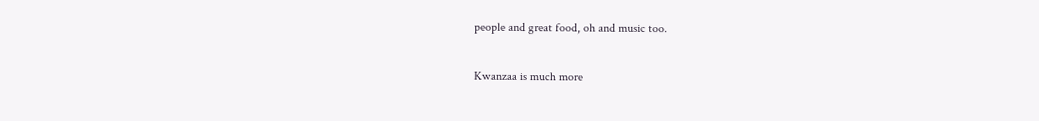people and great food, oh and music too.

Kwanzaa is much more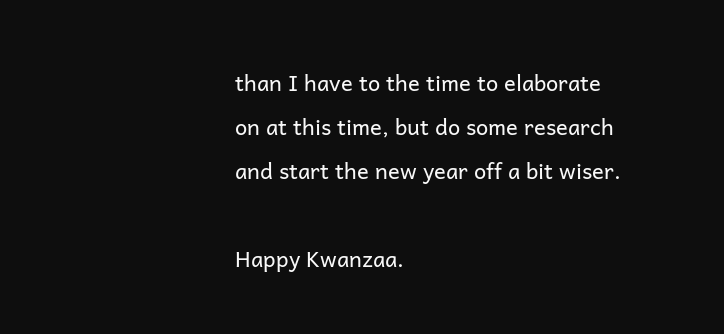than I have to the time to elaborate on at this time, but do some research and start the new year off a bit wiser.

Happy Kwanzaa.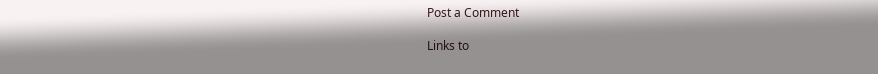Post a Comment

Links to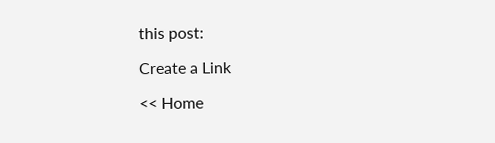this post:

Create a Link

<< Home